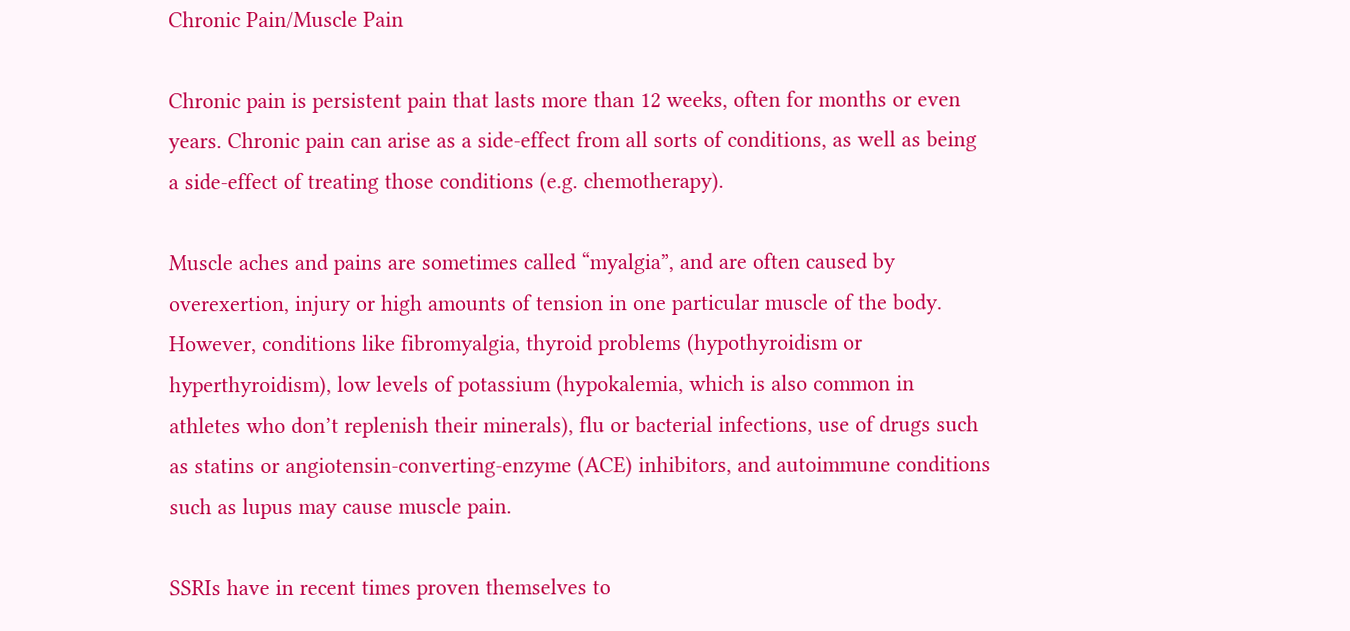Chronic Pain/Muscle Pain

Chronic pain is persistent pain that lasts more than 12 weeks, often for months or even years. Chronic pain can arise as a side-effect from all sorts of conditions, as well as being a side-effect of treating those conditions (e.g. chemotherapy).

Muscle aches and pains are sometimes called “myalgia”, and are often caused by overexertion, injury or high amounts of tension in one particular muscle of the body. However, conditions like fibromyalgia, thyroid problems (hypothyroidism or hyperthyroidism), low levels of potassium (hypokalemia, which is also common in athletes who don’t replenish their minerals), flu or bacterial infections, use of drugs such as statins or angiotensin-converting-enzyme (ACE) inhibitors, and autoimmune conditions such as lupus may cause muscle pain.

SSRIs have in recent times proven themselves to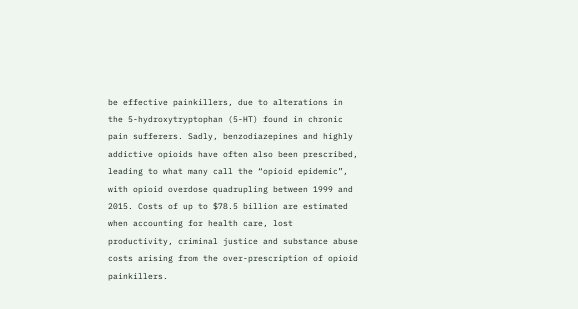be effective painkillers, due to alterations in the 5-hydroxytryptophan (5-HT) found in chronic pain sufferers. Sadly, benzodiazepines and highly addictive opioids have often also been prescribed, leading to what many call the “opioid epidemic”, with opioid overdose quadrupling between 1999 and 2015. Costs of up to $78.5 billion are estimated when accounting for health care, lost productivity, criminal justice and substance abuse costs arising from the over-prescription of opioid painkillers.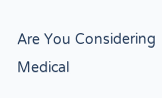Are You Considering Medical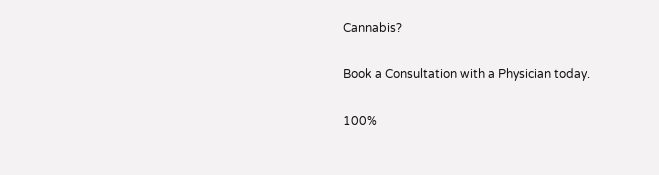Cannabis?

Book a Consultation with a Physician today.

100%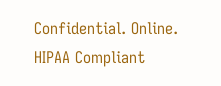Confidential. Online. HIPAA Compliant